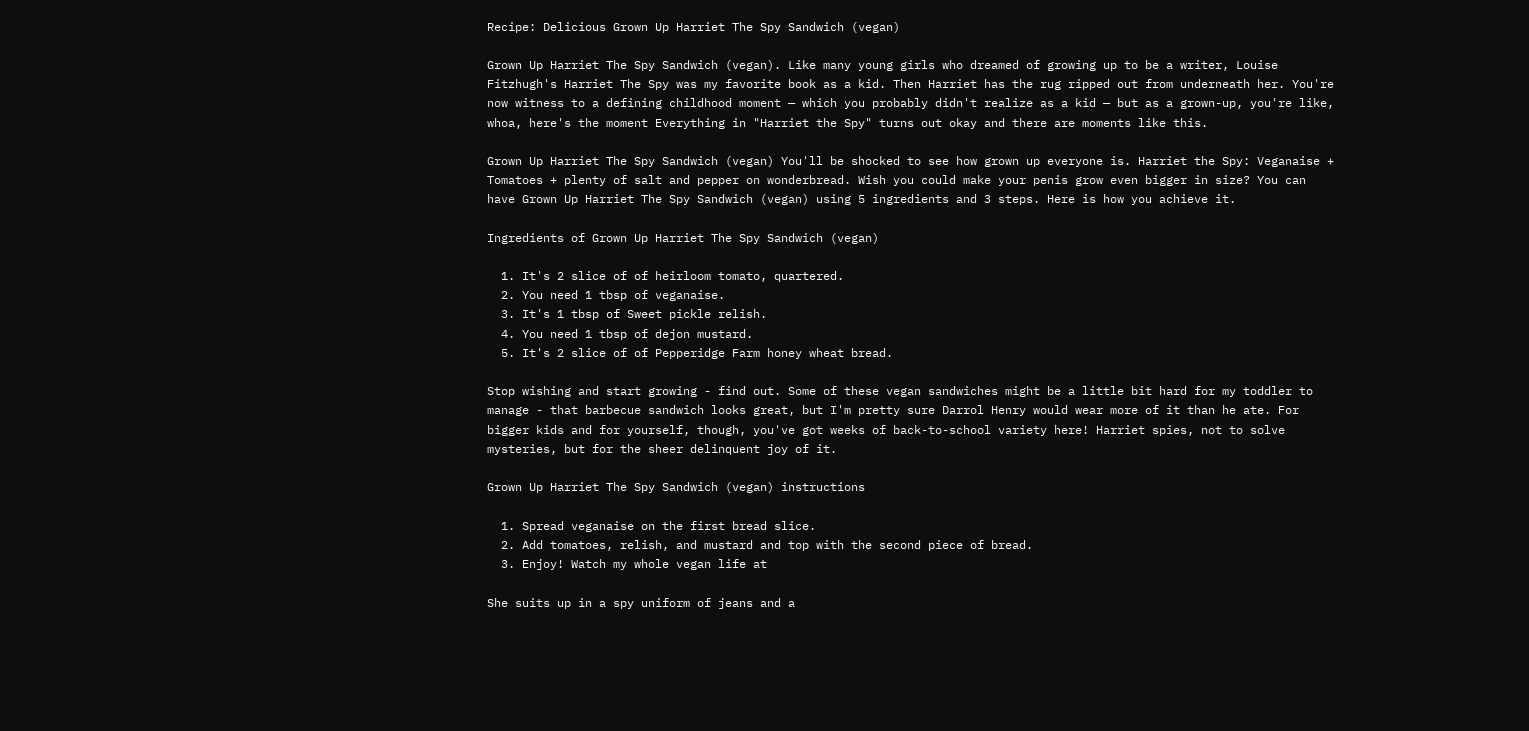Recipe: Delicious Grown Up Harriet The Spy Sandwich (vegan)

Grown Up Harriet The Spy Sandwich (vegan). Like many young girls who dreamed of growing up to be a writer, Louise Fitzhugh's Harriet The Spy was my favorite book as a kid. Then Harriet has the rug ripped out from underneath her. You're now witness to a defining childhood moment — which you probably didn't realize as a kid — but as a grown-up, you're like, whoa, here's the moment Everything in "Harriet the Spy" turns out okay and there are moments like this.

Grown Up Harriet The Spy Sandwich (vegan) You'll be shocked to see how grown up everyone is. Harriet the Spy: Veganaise + Tomatoes + plenty of salt and pepper on wonderbread. Wish you could make your penis grow even bigger in size? You can have Grown Up Harriet The Spy Sandwich (vegan) using 5 ingredients and 3 steps. Here is how you achieve it.

Ingredients of Grown Up Harriet The Spy Sandwich (vegan)

  1. It's 2 slice of of heirloom tomato, quartered.
  2. You need 1 tbsp of veganaise.
  3. It's 1 tbsp of Sweet pickle relish.
  4. You need 1 tbsp of dejon mustard.
  5. It's 2 slice of of Pepperidge Farm honey wheat bread.

Stop wishing and start growing - find out. Some of these vegan sandwiches might be a little bit hard for my toddler to manage - that barbecue sandwich looks great, but I'm pretty sure Darrol Henry would wear more of it than he ate. For bigger kids and for yourself, though, you've got weeks of back-to-school variety here! Harriet spies, not to solve mysteries, but for the sheer delinquent joy of it.

Grown Up Harriet The Spy Sandwich (vegan) instructions

  1. Spread veganaise on the first bread slice.
  2. Add tomatoes, relish, and mustard and top with the second piece of bread.
  3. Enjoy! Watch my whole vegan life at

She suits up in a spy uniform of jeans and a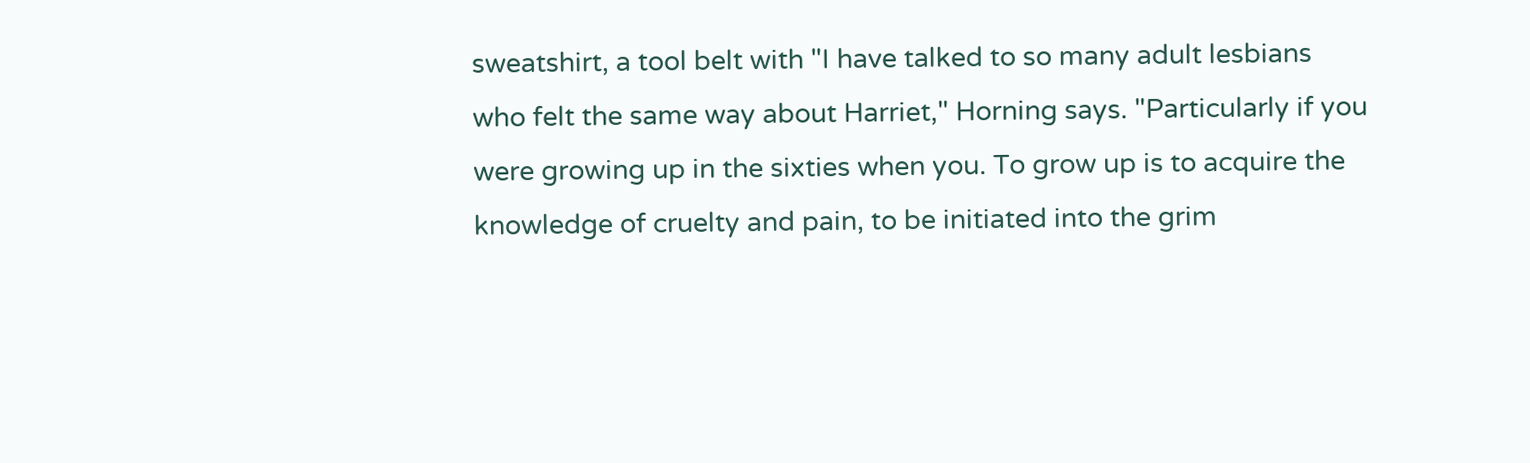sweatshirt, a tool belt with "I have talked to so many adult lesbians who felt the same way about Harriet," Horning says. "Particularly if you were growing up in the sixties when you. To grow up is to acquire the knowledge of cruelty and pain, to be initiated into the grim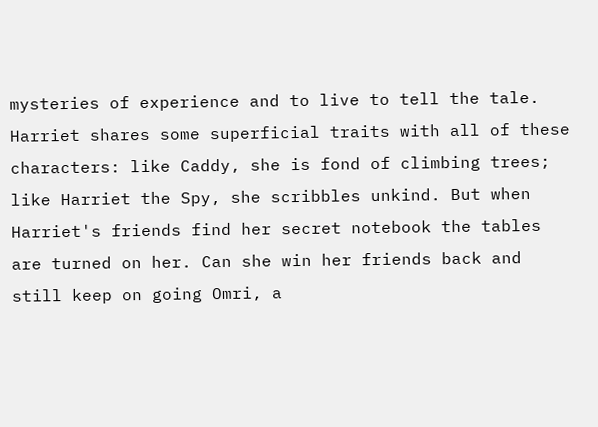mysteries of experience and to live to tell the tale. Harriet shares some superficial traits with all of these characters: like Caddy, she is fond of climbing trees; like Harriet the Spy, she scribbles unkind. But when Harriet's friends find her secret notebook the tables are turned on her. Can she win her friends back and still keep on going Omri, a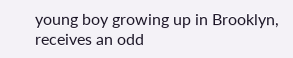young boy growing up in Brooklyn, receives an odd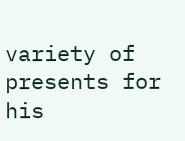variety of presents for his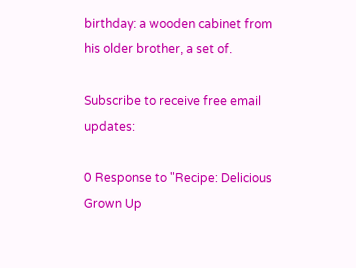birthday: a wooden cabinet from his older brother, a set of.

Subscribe to receive free email updates:

0 Response to "Recipe: Delicious Grown Up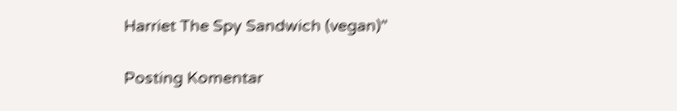Harriet The Spy Sandwich (vegan)"

Posting Komentar